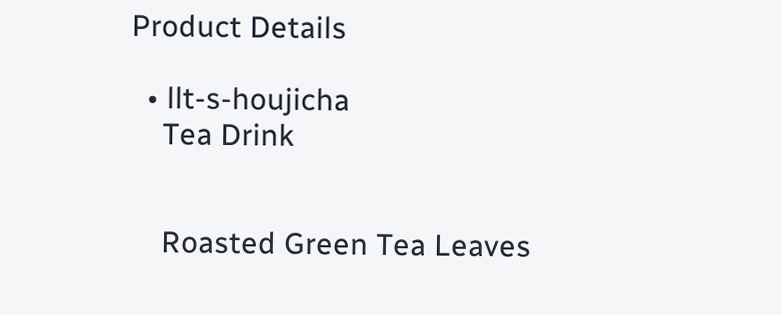Product Details

  • llt-s-houjicha
    Tea Drink


    Roasted Green Tea Leaves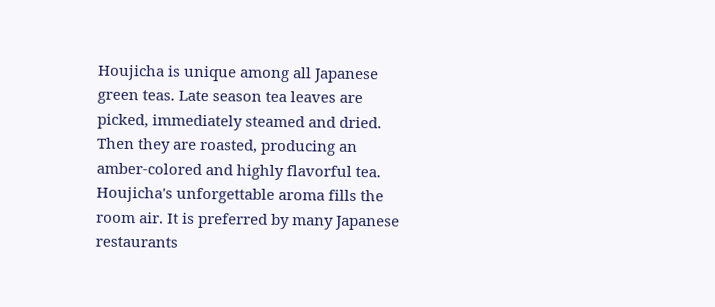Houjicha is unique among all Japanese green teas. Late season tea leaves are picked, immediately steamed and dried. Then they are roasted, producing an amber-colored and highly flavorful tea. Houjicha's unforgettable aroma fills the room air. It is preferred by many Japanese restaurants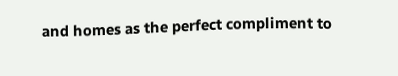and homes as the perfect compliment to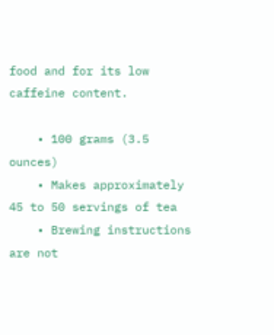food and for its low caffeine content.

    • 100 grams (3.5 ounces)
    • Makes approximately 45 to 50 servings of tea
    • Brewing instructions are not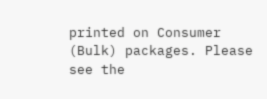printed on Consumer (Bulk) packages. Please see the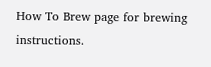How To Brew page for brewing instructions.